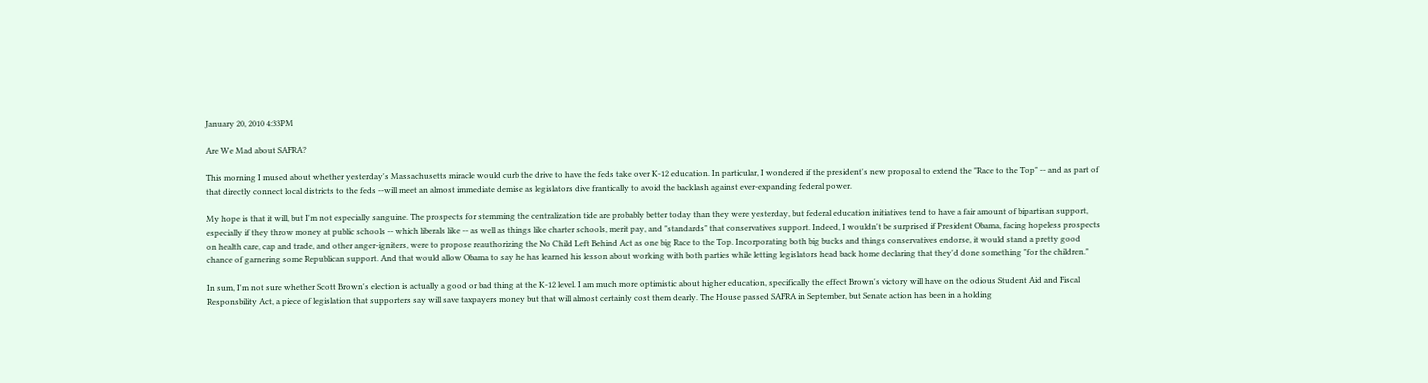January 20, 2010 4:33PM

Are We Mad about SAFRA?

This morning I mused about whether yesterday's Massachusetts miracle would curb the drive to have the feds take over K-12 education. In particular, I wondered if the president's new proposal to extend the "Race to the Top" -- and as part of that directly connect local districts to the feds --will meet an almost immediate demise as legislators dive frantically to avoid the backlash against ever-expanding federal power.

My hope is that it will, but I'm not especially sanguine. The prospects for stemming the centralization tide are probably better today than they were yesterday, but federal education initiatives tend to have a fair amount of bipartisan support, especially if they throw money at public schools -- which liberals like -- as well as things like charter schools, merit pay, and "standards" that conservatives support. Indeed, I wouldn't be surprised if President Obama, facing hopeless prospects on health care, cap and trade, and other anger-igniters, were to propose reauthorizing the No Child Left Behind Act as one big Race to the Top. Incorporating both big bucks and things conservatives endorse, it would stand a pretty good chance of garnering some Republican support. And that would allow Obama to say he has learned his lesson about working with both parties while letting legislators head back home declaring that they'd done something "for the children."

In sum, I'm not sure whether Scott Brown's election is actually a good or bad thing at the K-12 level. I am much more optimistic about higher education, specifically the effect Brown's victory will have on the odious Student Aid and Fiscal Responsbility Act, a piece of legislation that supporters say will save taxpayers money but that will almost certainly cost them dearly. The House passed SAFRA in September, but Senate action has been in a holding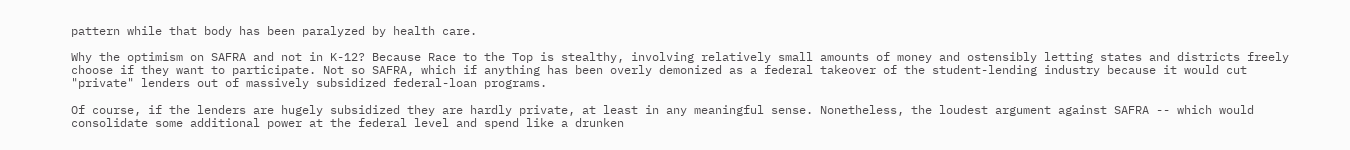pattern while that body has been paralyzed by health care.

Why the optimism on SAFRA and not in K-12? Because Race to the Top is stealthy, involving relatively small amounts of money and ostensibly letting states and districts freely choose if they want to participate. Not so SAFRA, which if anything has been overly demonized as a federal takeover of the student-lending industry because it would cut "private" lenders out of massively subsidized federal-loan programs.

Of course, if the lenders are hugely subsidized they are hardly private, at least in any meaningful sense. Nonetheless, the loudest argument against SAFRA -- which would consolidate some additional power at the federal level and spend like a drunken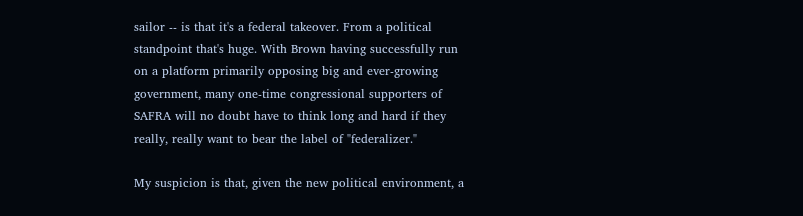sailor -- is that it's a federal takeover. From a political standpoint that's huge. With Brown having successfully run on a platform primarily opposing big and ever-growing government, many one-time congressional supporters of SAFRA will no doubt have to think long and hard if they really, really want to bear the label of "federalizer."

My suspicion is that, given the new political environment, a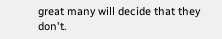great many will decide that they don't.